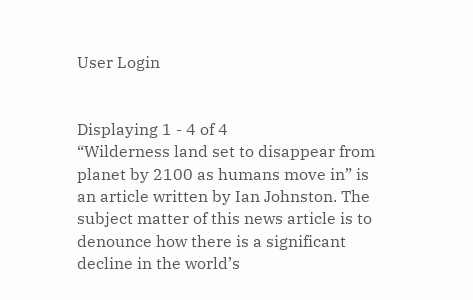User Login


Displaying 1 - 4 of 4
“Wilderness land set to disappear from planet by 2100 as humans move in” is an article written by Ian Johnston. The subject matter of this news article is to denounce how there is a significant decline in the world’s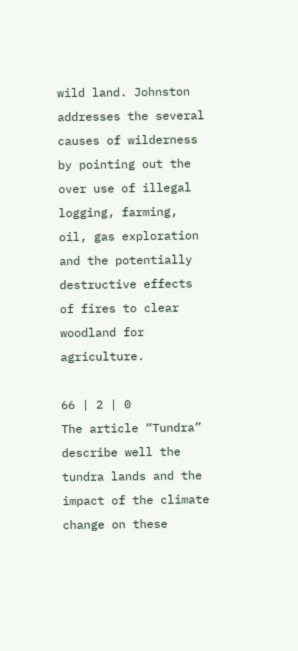wild land. Johnston addresses the several causes of wilderness by pointing out the over use of illegal logging, farming, oil, gas exploration and the potentially destructive effects of fires to clear woodland for agriculture.

66 | 2 | 0
The article “Tundra” describe well the tundra lands and the impact of the climate change on these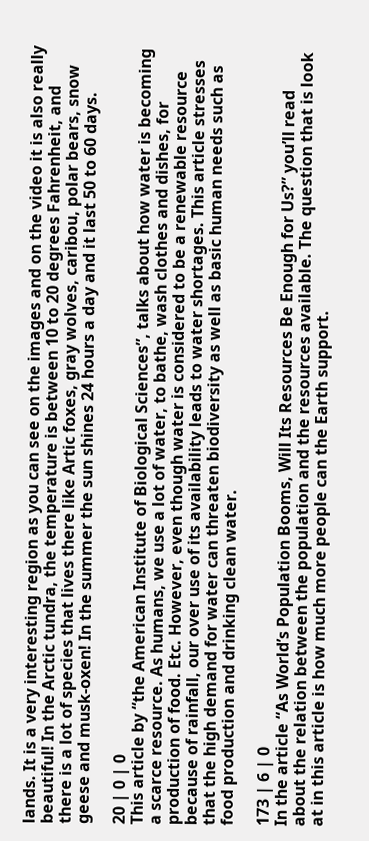lands. It is a very interesting region as you can see on the images and on the video it is also really beautiful! In the Arctic tundra, the temperature is between 10 to 20 degrees Fahrenheit, and there is a lot of species that lives there like Artic foxes, gray wolves, caribou, polar bears, snow geese and musk-oxen! In the summer the sun shines 24 hours a day and it last 50 to 60 days.

20 | 0 | 0
This article by “the American Institute of Biological Sciences”, talks about how water is becoming a scarce resource. As humans, we use a lot of water, to bathe, wash clothes and dishes, for production of food. Etc. However, even though water is considered to be a renewable resource because of rainfall, our over use of its availability leads to water shortages. This article stresses that the high demand for water can threaten biodiversity as well as basic human needs such as food production and drinking clean water.

173 | 6 | 0
In the article “As World’s Population Booms, Will Its Resources Be Enough for Us?” you’ll read about the relation between the population and the resources available. The question that is look at in this article is how much more people can the Earth support.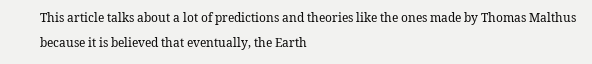This article talks about a lot of predictions and theories like the ones made by Thomas Malthus because it is believed that eventually, the Earth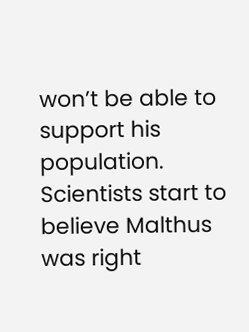won’t be able to support his population. Scientists start to believe Malthus was right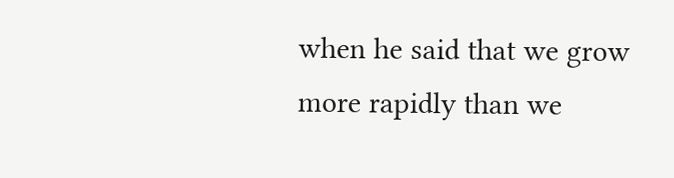when he said that we grow more rapidly than we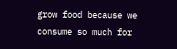grow food because we consume so much for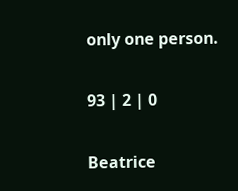only one person.

93 | 2 | 0

Beatrice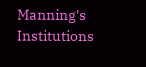Manning's Institutions